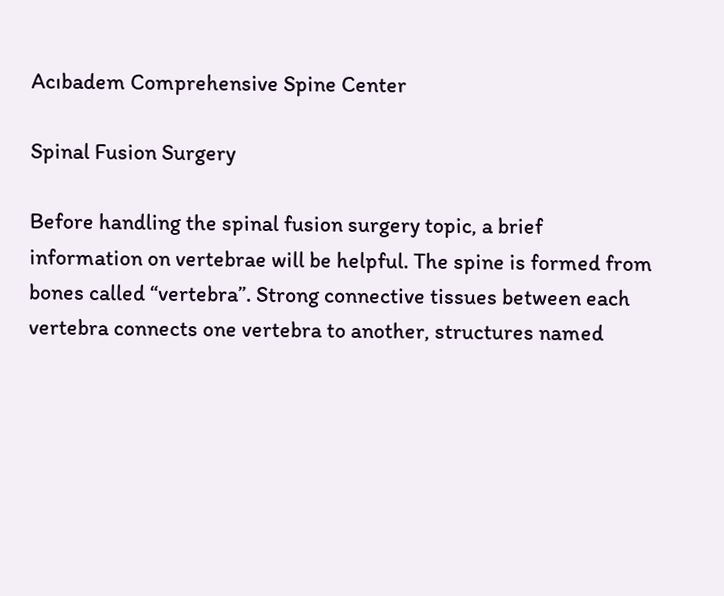Acıbadem Comprehensive Spine Center

Spinal Fusion Surgery

Before handling the spinal fusion surgery topic, a brief information on vertebrae will be helpful. The spine is formed from bones called “vertebra”. Strong connective tissues between each vertebra connects one vertebra to another, structures named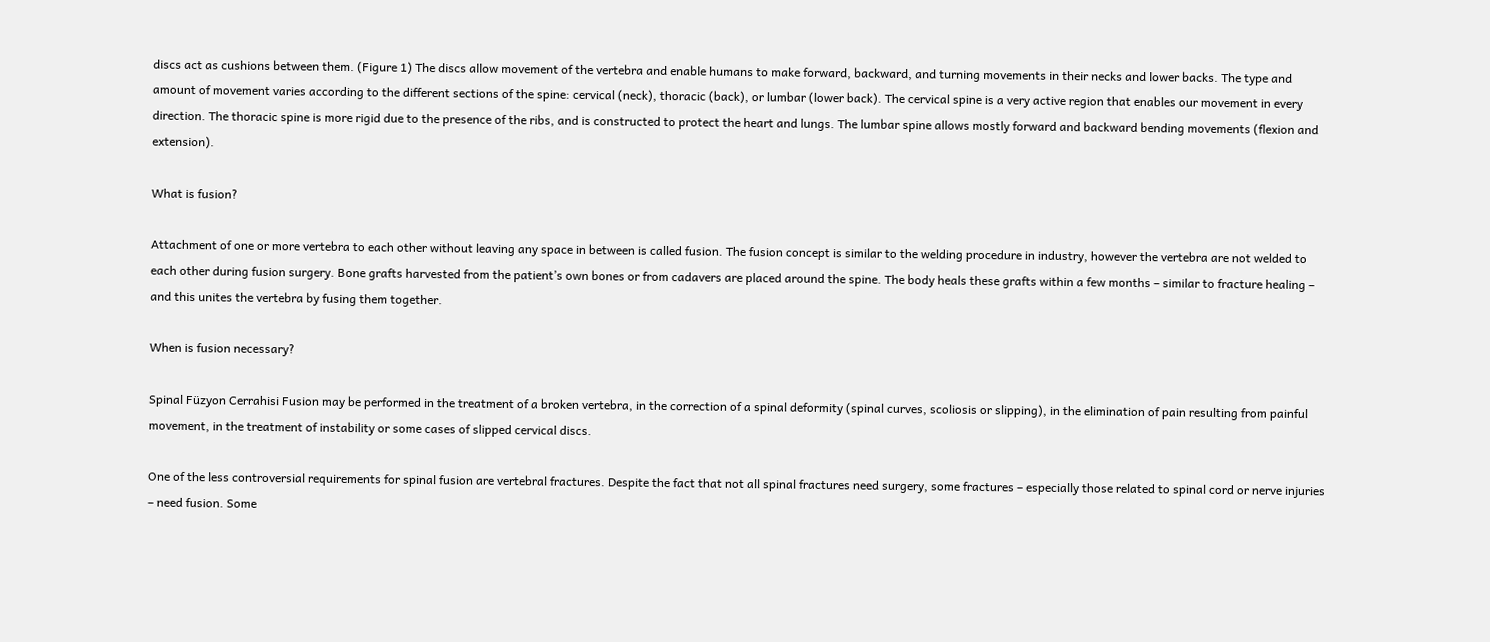discs act as cushions between them. (Figure 1) The discs allow movement of the vertebra and enable humans to make forward, backward, and turning movements in their necks and lower backs. The type and amount of movement varies according to the different sections of the spine: cervical (neck), thoracic (back), or lumbar (lower back). The cervical spine is a very active region that enables our movement in every direction. The thoracic spine is more rigid due to the presence of the ribs, and is constructed to protect the heart and lungs. The lumbar spine allows mostly forward and backward bending movements (flexion and extension).

What is fusion?

Attachment of one or more vertebra to each other without leaving any space in between is called fusion. The fusion concept is similar to the welding procedure in industry, however the vertebra are not welded to each other during fusion surgery. Bone grafts harvested from the patient’s own bones or from cadavers are placed around the spine. The body heals these grafts within a few months – similar to fracture healing – and this unites the vertebra by fusing them together.

When is fusion necessary?

Spinal Füzyon Cerrahisi Fusion may be performed in the treatment of a broken vertebra, in the correction of a spinal deformity (spinal curves, scoliosis or slipping), in the elimination of pain resulting from painful movement, in the treatment of instability or some cases of slipped cervical discs.

One of the less controversial requirements for spinal fusion are vertebral fractures. Despite the fact that not all spinal fractures need surgery, some fractures – especially those related to spinal cord or nerve injuries – need fusion. Some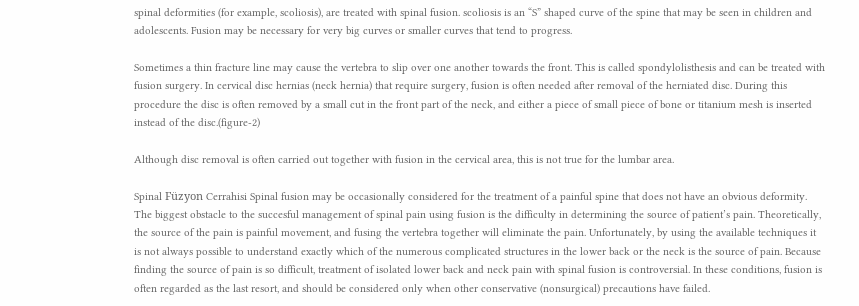spinal deformities (for example, scoliosis), are treated with spinal fusion. scoliosis is an “S” shaped curve of the spine that may be seen in children and adolescents. Fusion may be necessary for very big curves or smaller curves that tend to progress.

Sometimes a thin fracture line may cause the vertebra to slip over one another towards the front. This is called spondylolisthesis and can be treated with fusion surgery. In cervical disc hernias (neck hernia) that require surgery, fusion is often needed after removal of the herniated disc. During this procedure the disc is often removed by a small cut in the front part of the neck, and either a piece of small piece of bone or titanium mesh is inserted instead of the disc.(figure-2)

Although disc removal is often carried out together with fusion in the cervical area, this is not true for the lumbar area.

Spinal Füzyon Cerrahisi Spinal fusion may be occasionally considered for the treatment of a painful spine that does not have an obvious deformity. The biggest obstacle to the succesful management of spinal pain using fusion is the difficulty in determining the source of patient’s pain. Theoretically, the source of the pain is painful movement, and fusing the vertebra together will eliminate the pain. Unfortunately, by using the available techniques it is not always possible to understand exactly which of the numerous complicated structures in the lower back or the neck is the source of pain. Because finding the source of pain is so difficult, treatment of isolated lower back and neck pain with spinal fusion is controversial. In these conditions, fusion is often regarded as the last resort, and should be considered only when other conservative (nonsurgical) precautions have failed.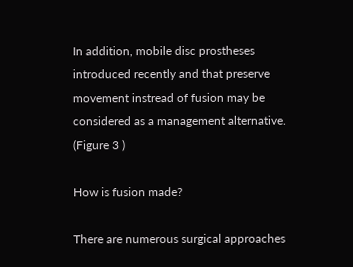In addition, mobile disc prostheses introduced recently and that preserve movement instread of fusion may be considered as a management alternative. (Figure 3 )

How is fusion made?

There are numerous surgical approaches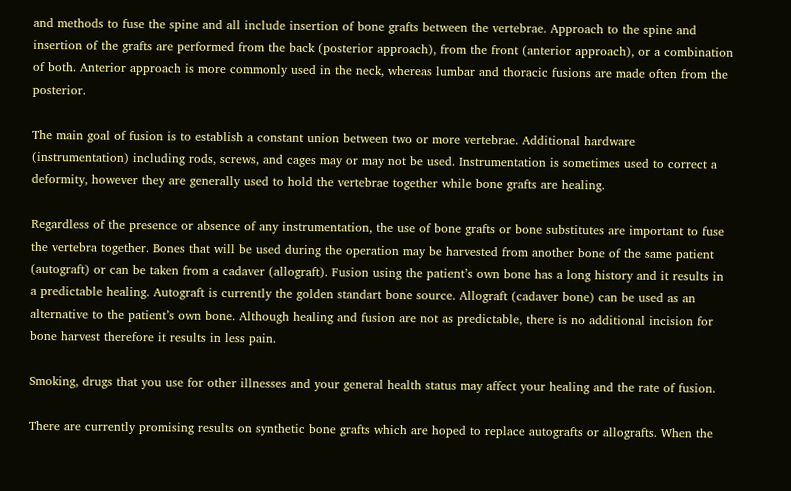and methods to fuse the spine and all include insertion of bone grafts between the vertebrae. Approach to the spine and insertion of the grafts are performed from the back (posterior approach), from the front (anterior approach), or a combination of both. Anterior approach is more commonly used in the neck, whereas lumbar and thoracic fusions are made often from the posterior.

The main goal of fusion is to establish a constant union between two or more vertebrae. Additional hardware (instrumentation) including rods, screws, and cages may or may not be used. Instrumentation is sometimes used to correct a deformity, however they are generally used to hold the vertebrae together while bone grafts are healing.

Regardless of the presence or absence of any instrumentation, the use of bone grafts or bone substitutes are important to fuse the vertebra together. Bones that will be used during the operation may be harvested from another bone of the same patient (autograft) or can be taken from a cadaver (allograft). Fusion using the patient’s own bone has a long history and it results in a predictable healing. Autograft is currently the golden standart bone source. Allograft (cadaver bone) can be used as an alternative to the patient’s own bone. Although healing and fusion are not as predictable, there is no additional incision for bone harvest therefore it results in less pain.

Smoking, drugs that you use for other illnesses and your general health status may affect your healing and the rate of fusion.

There are currently promising results on synthetic bone grafts which are hoped to replace autografts or allografts. When the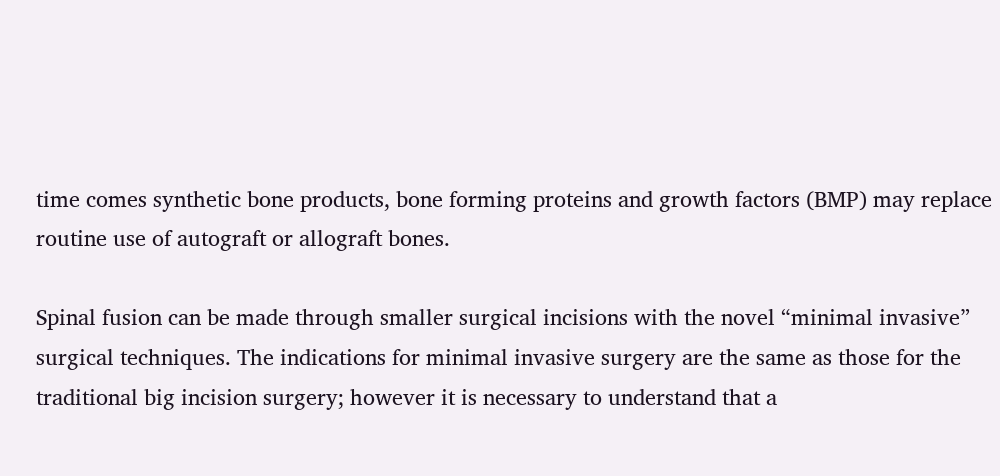time comes synthetic bone products, bone forming proteins and growth factors (BMP) may replace routine use of autograft or allograft bones.

Spinal fusion can be made through smaller surgical incisions with the novel “minimal invasive” surgical techniques. The indications for minimal invasive surgery are the same as those for the traditional big incision surgery; however it is necessary to understand that a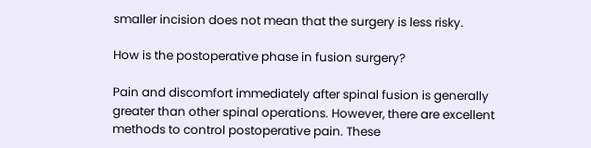smaller incision does not mean that the surgery is less risky.

How is the postoperative phase in fusion surgery?

Pain and discomfort immediately after spinal fusion is generally greater than other spinal operations. However, there are excellent methods to control postoperative pain. These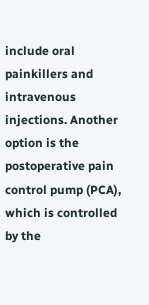include oral painkillers and intravenous injections. Another option is the postoperative pain control pump (PCA), which is controlled by the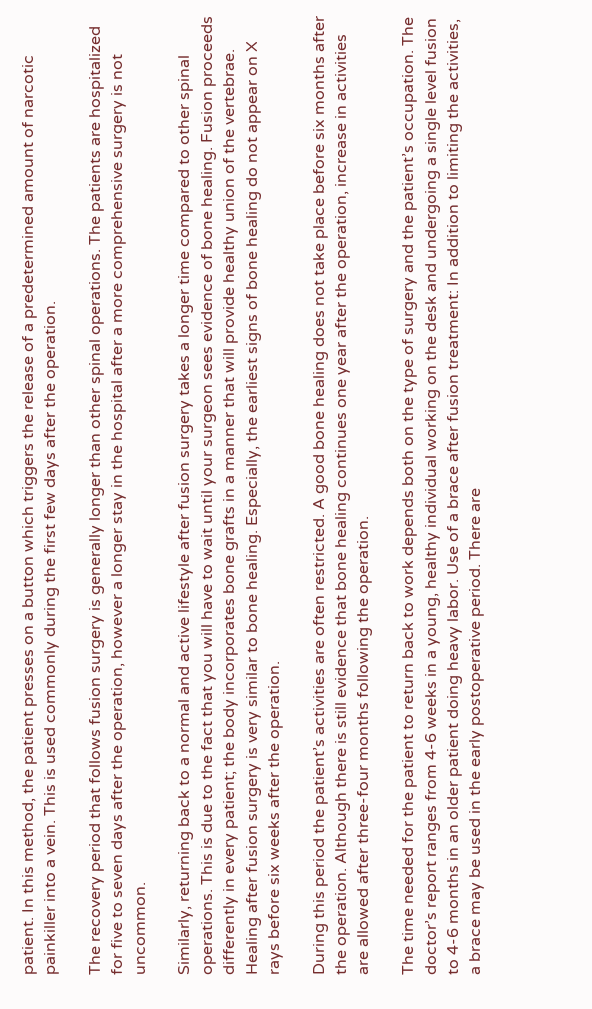patient. In this method, the patient presses on a button which triggers the release of a predetermined amount of narcotic painkiller into a vein. This is used commonly during the first few days after the operation.

The recovery period that follows fusion surgery is generally longer than other spinal operations. The patients are hospitalized for five to seven days after the operation, however a longer stay in the hospital after a more comprehensive surgery is not uncommon.

Similarly, returning back to a normal and active lifestyle after fusion surgery takes a longer time compared to other spinal operations. This is due to the fact that you will have to wait until your surgeon sees evidence of bone healing. Fusion proceeds differently in every patient; the body incorporates bone grafts in a manner that will provide healthy union of the vertebrae. Healing after fusion surgery is very similar to bone healing. Especially, the earliest signs of bone healing do not appear on X rays before six weeks after the operation.

During this period the patient’s activities are often restricted. A good bone healing does not take place before six months after the operation. Although there is still evidence that bone healing continues one year after the operation, increase in activities are allowed after three-four months following the operation.

The time needed for the patient to return back to work depends both on the type of surgery and the patient’s occupation. The doctor’s report ranges from 4-6 weeks in a young, healthy individual working on the desk and undergoing a single level fusion to 4-6 months in an older patient doing heavy labor. Use of a brace after fusion treatment: In addition to limiting the activities, a brace may be used in the early postoperative period. There are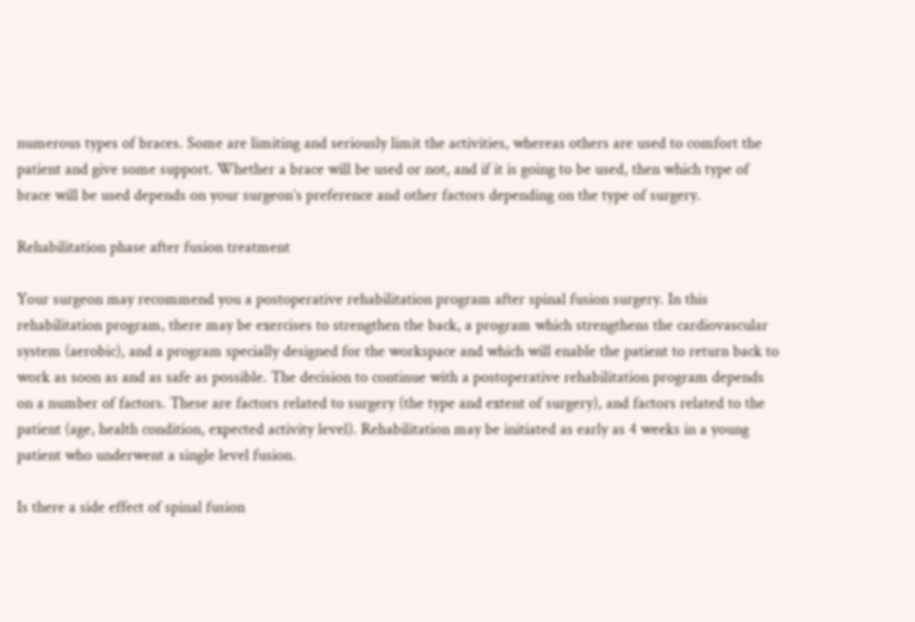numerous types of braces. Some are limiting and seriously limit the activities, whereas others are used to comfort the patient and give some support. Whether a brace will be used or not, and if it is going to be used, then which type of brace will be used depends on your surgeon’s preference and other factors depending on the type of surgery.

Rehabilitation phase after fusion treatment

Your surgeon may recommend you a postoperative rehabilitation program after spinal fusion surgery. In this rehabilitation program, there may be exercises to strengthen the back, a program which strengthens the cardiovascular system (aerobic), and a program specially designed for the workspace and which will enable the patient to return back to work as soon as and as safe as possible. The decision to continue with a postoperative rehabilitation program depends on a number of factors. These are factors related to surgery (the type and extent of surgery), and factors related to the patient (age, health condition, expected activity level). Rehabilitation may be initiated as early as 4 weeks in a young patient who underwent a single level fusion.

Is there a side effect of spinal fusion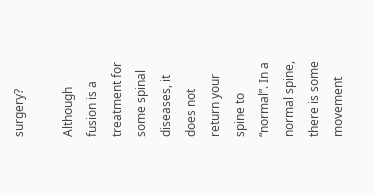surgery?

Although fusion is a treatment for some spinal diseases, it does not return your spine to “normal”. In a normal spine, there is some movement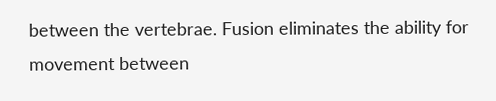between the vertebrae. Fusion eliminates the ability for movement between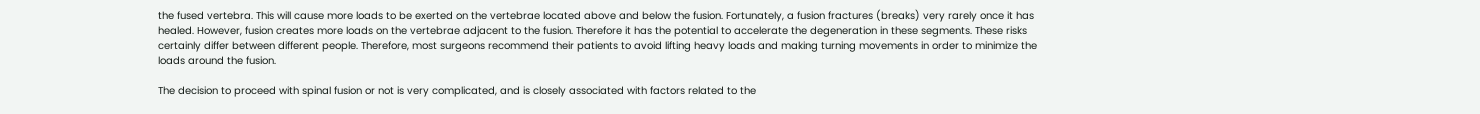the fused vertebra. This will cause more loads to be exerted on the vertebrae located above and below the fusion. Fortunately, a fusion fractures (breaks) very rarely once it has healed. However, fusion creates more loads on the vertebrae adjacent to the fusion. Therefore it has the potential to accelerate the degeneration in these segments. These risks certainly differ between different people. Therefore, most surgeons recommend their patients to avoid lifting heavy loads and making turning movements in order to minimize the loads around the fusion.

The decision to proceed with spinal fusion or not is very complicated, and is closely associated with factors related to the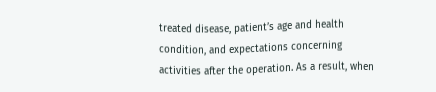treated disease, patient’s age and health condition, and expectations concerning activities after the operation. As a result, when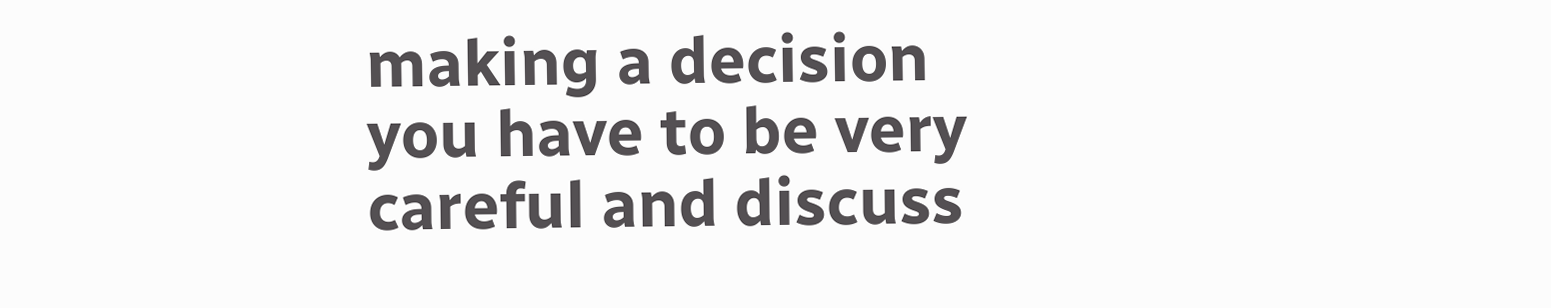making a decision you have to be very careful and discuss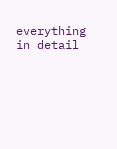everything in detail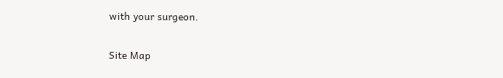with your surgeon.

Site Map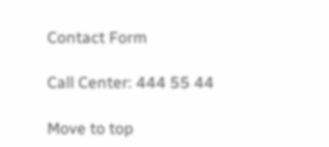Contact Form

Call Center: 444 55 44

Move to top